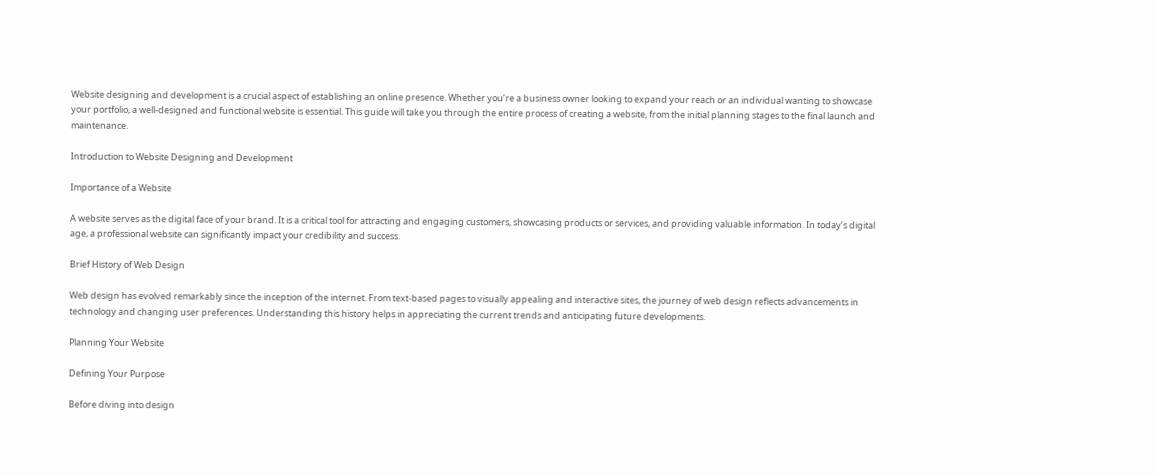Website designing and development is a crucial aspect of establishing an online presence. Whether you’re a business owner looking to expand your reach or an individual wanting to showcase your portfolio, a well-designed and functional website is essential. This guide will take you through the entire process of creating a website, from the initial planning stages to the final launch and maintenance.

Introduction to Website Designing and Development

Importance of a Website

A website serves as the digital face of your brand. It is a critical tool for attracting and engaging customers, showcasing products or services, and providing valuable information. In today’s digital age, a professional website can significantly impact your credibility and success.

Brief History of Web Design

Web design has evolved remarkably since the inception of the internet. From text-based pages to visually appealing and interactive sites, the journey of web design reflects advancements in technology and changing user preferences. Understanding this history helps in appreciating the current trends and anticipating future developments.

Planning Your Website

Defining Your Purpose

Before diving into design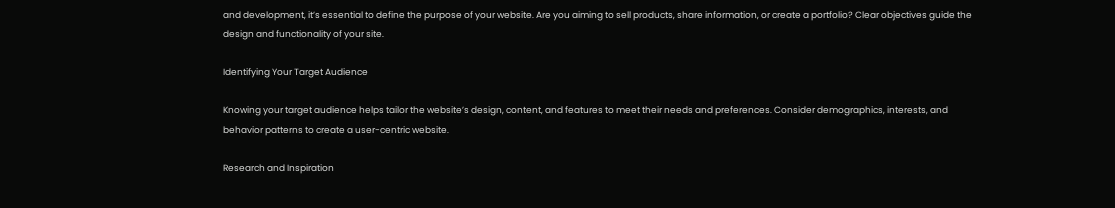and development, it’s essential to define the purpose of your website. Are you aiming to sell products, share information, or create a portfolio? Clear objectives guide the design and functionality of your site.

Identifying Your Target Audience

Knowing your target audience helps tailor the website’s design, content, and features to meet their needs and preferences. Consider demographics, interests, and behavior patterns to create a user-centric website.

Research and Inspiration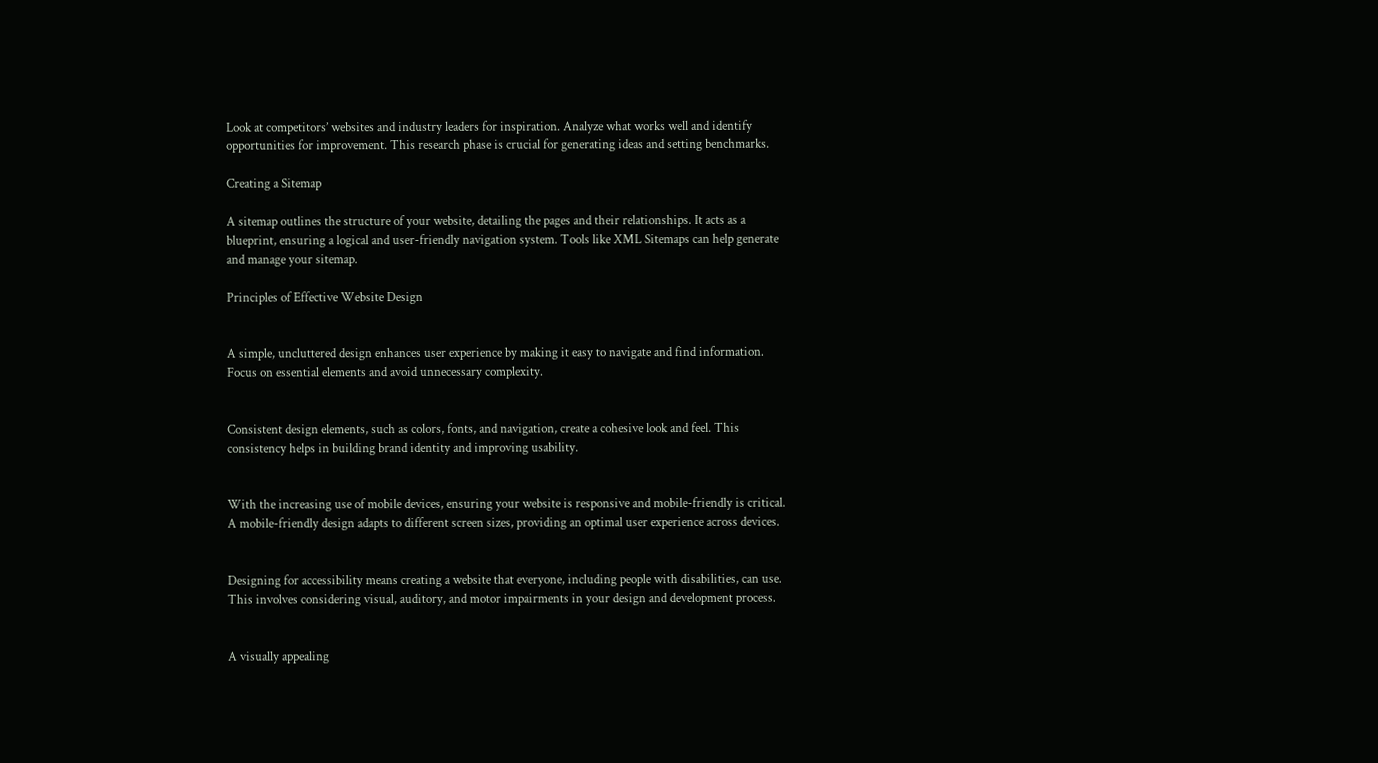Look at competitors’ websites and industry leaders for inspiration. Analyze what works well and identify opportunities for improvement. This research phase is crucial for generating ideas and setting benchmarks.

Creating a Sitemap

A sitemap outlines the structure of your website, detailing the pages and their relationships. It acts as a blueprint, ensuring a logical and user-friendly navigation system. Tools like XML Sitemaps can help generate and manage your sitemap.

Principles of Effective Website Design


A simple, uncluttered design enhances user experience by making it easy to navigate and find information. Focus on essential elements and avoid unnecessary complexity.


Consistent design elements, such as colors, fonts, and navigation, create a cohesive look and feel. This consistency helps in building brand identity and improving usability.


With the increasing use of mobile devices, ensuring your website is responsive and mobile-friendly is critical. A mobile-friendly design adapts to different screen sizes, providing an optimal user experience across devices.


Designing for accessibility means creating a website that everyone, including people with disabilities, can use. This involves considering visual, auditory, and motor impairments in your design and development process.


A visually appealing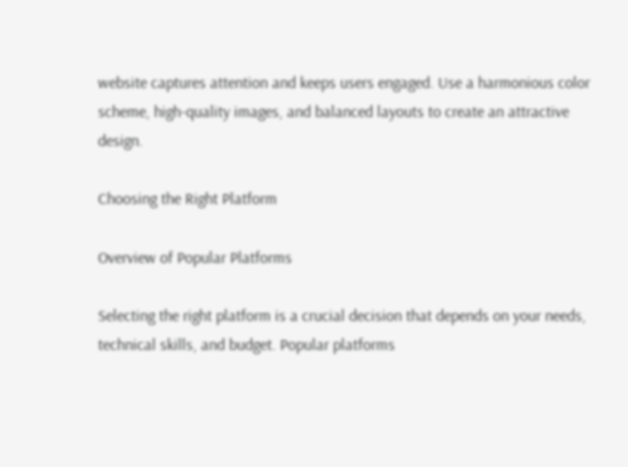website captures attention and keeps users engaged. Use a harmonious color scheme, high-quality images, and balanced layouts to create an attractive design.

Choosing the Right Platform

Overview of Popular Platforms

Selecting the right platform is a crucial decision that depends on your needs, technical skills, and budget. Popular platforms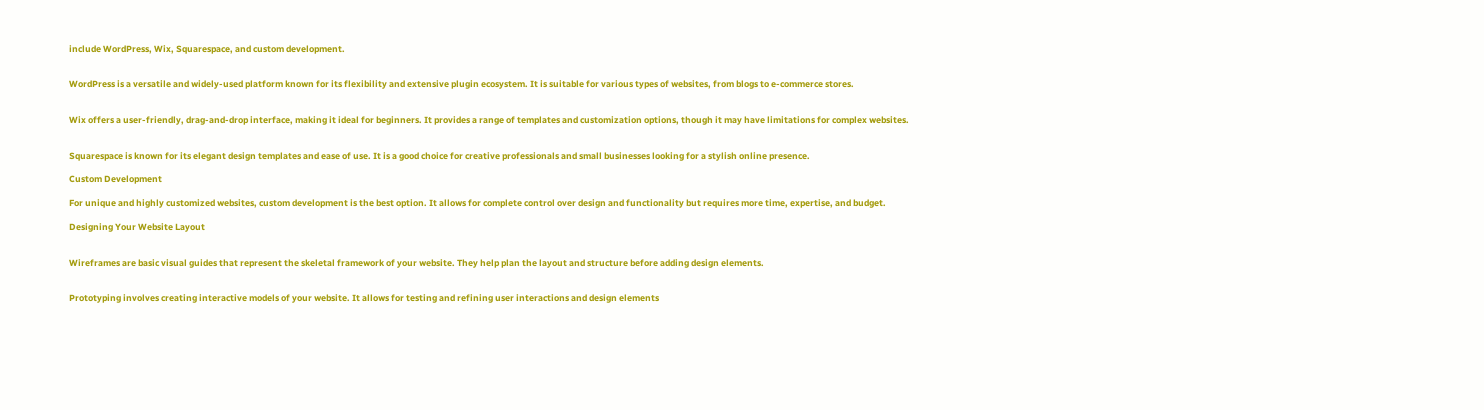include WordPress, Wix, Squarespace, and custom development.


WordPress is a versatile and widely-used platform known for its flexibility and extensive plugin ecosystem. It is suitable for various types of websites, from blogs to e-commerce stores.


Wix offers a user-friendly, drag-and-drop interface, making it ideal for beginners. It provides a range of templates and customization options, though it may have limitations for complex websites.


Squarespace is known for its elegant design templates and ease of use. It is a good choice for creative professionals and small businesses looking for a stylish online presence.

Custom Development

For unique and highly customized websites, custom development is the best option. It allows for complete control over design and functionality but requires more time, expertise, and budget.

Designing Your Website Layout


Wireframes are basic visual guides that represent the skeletal framework of your website. They help plan the layout and structure before adding design elements.


Prototyping involves creating interactive models of your website. It allows for testing and refining user interactions and design elements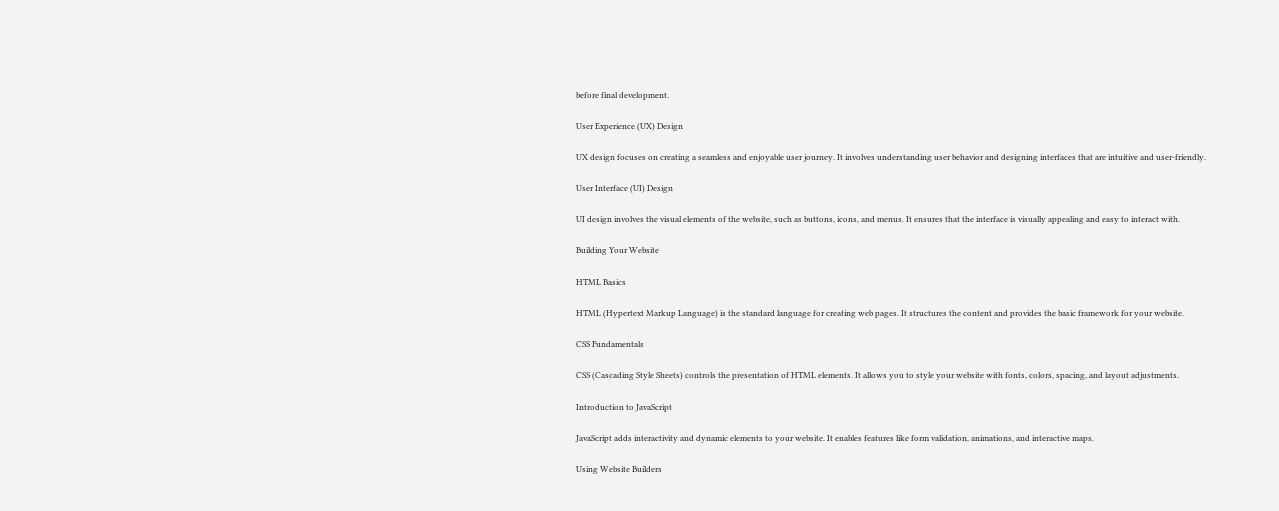before final development.

User Experience (UX) Design

UX design focuses on creating a seamless and enjoyable user journey. It involves understanding user behavior and designing interfaces that are intuitive and user-friendly.

User Interface (UI) Design

UI design involves the visual elements of the website, such as buttons, icons, and menus. It ensures that the interface is visually appealing and easy to interact with.

Building Your Website

HTML Basics

HTML (Hypertext Markup Language) is the standard language for creating web pages. It structures the content and provides the basic framework for your website.

CSS Fundamentals

CSS (Cascading Style Sheets) controls the presentation of HTML elements. It allows you to style your website with fonts, colors, spacing, and layout adjustments.

Introduction to JavaScript

JavaScript adds interactivity and dynamic elements to your website. It enables features like form validation, animations, and interactive maps.

Using Website Builders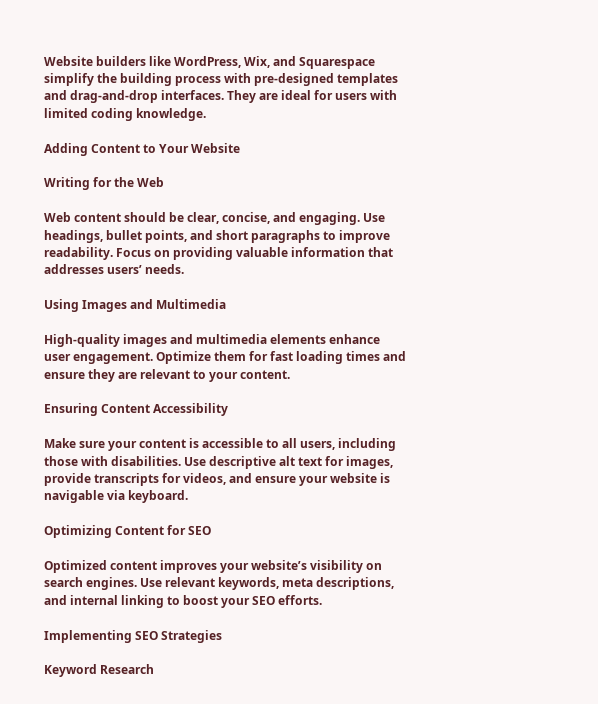Website builders like WordPress, Wix, and Squarespace simplify the building process with pre-designed templates and drag-and-drop interfaces. They are ideal for users with limited coding knowledge.

Adding Content to Your Website

Writing for the Web

Web content should be clear, concise, and engaging. Use headings, bullet points, and short paragraphs to improve readability. Focus on providing valuable information that addresses users’ needs.

Using Images and Multimedia

High-quality images and multimedia elements enhance user engagement. Optimize them for fast loading times and ensure they are relevant to your content.

Ensuring Content Accessibility

Make sure your content is accessible to all users, including those with disabilities. Use descriptive alt text for images, provide transcripts for videos, and ensure your website is navigable via keyboard.

Optimizing Content for SEO

Optimized content improves your website’s visibility on search engines. Use relevant keywords, meta descriptions, and internal linking to boost your SEO efforts.

Implementing SEO Strategies

Keyword Research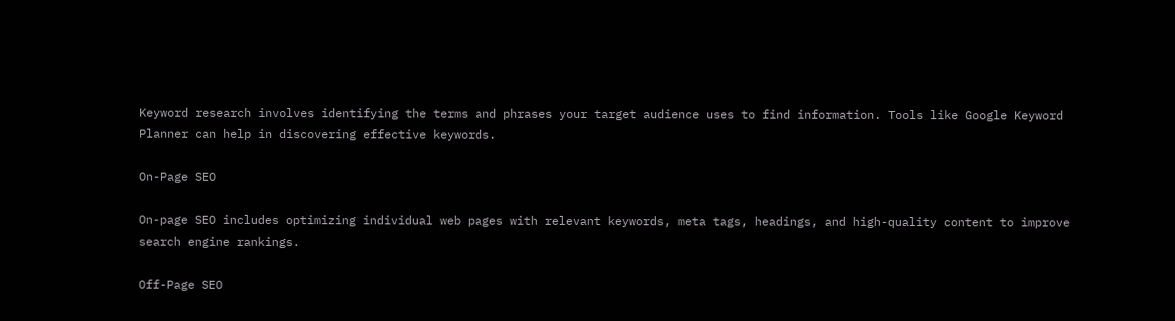Keyword research involves identifying the terms and phrases your target audience uses to find information. Tools like Google Keyword Planner can help in discovering effective keywords.

On-Page SEO

On-page SEO includes optimizing individual web pages with relevant keywords, meta tags, headings, and high-quality content to improve search engine rankings.

Off-Page SEO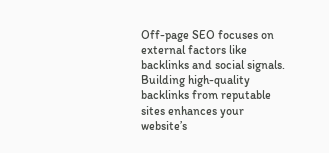Off-page SEO focuses on external factors like backlinks and social signals. Building high-quality backlinks from reputable sites enhances your website’s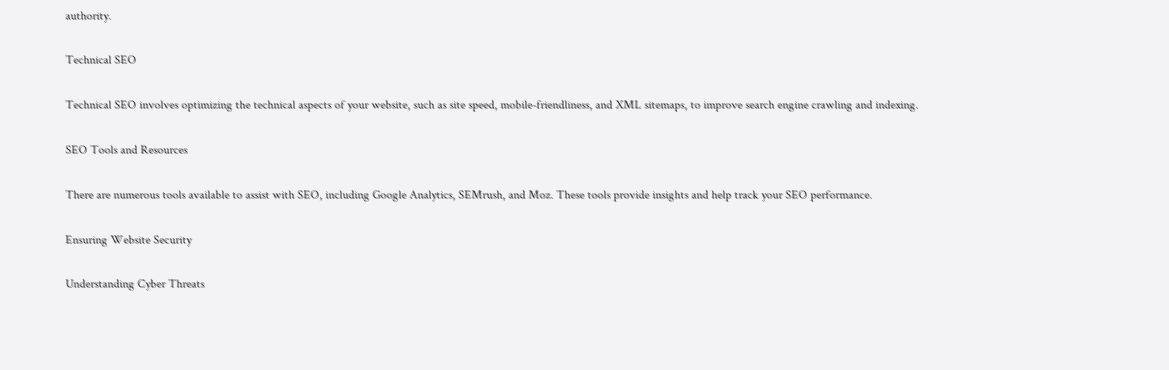authority.

Technical SEO

Technical SEO involves optimizing the technical aspects of your website, such as site speed, mobile-friendliness, and XML sitemaps, to improve search engine crawling and indexing.

SEO Tools and Resources

There are numerous tools available to assist with SEO, including Google Analytics, SEMrush, and Moz. These tools provide insights and help track your SEO performance.

Ensuring Website Security

Understanding Cyber Threats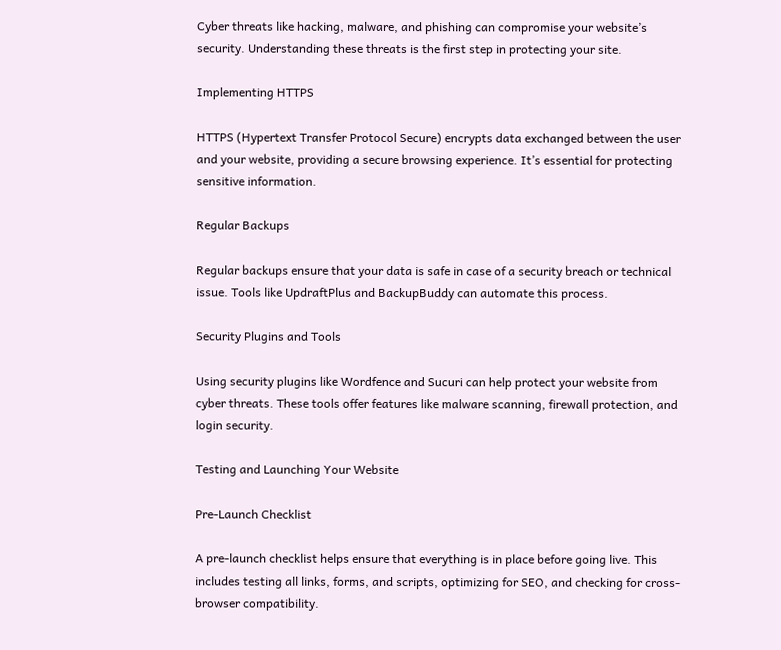Cyber threats like hacking, malware, and phishing can compromise your website’s security. Understanding these threats is the first step in protecting your site.

Implementing HTTPS

HTTPS (Hypertext Transfer Protocol Secure) encrypts data exchanged between the user and your website, providing a secure browsing experience. It’s essential for protecting sensitive information.

Regular Backups

Regular backups ensure that your data is safe in case of a security breach or technical issue. Tools like UpdraftPlus and BackupBuddy can automate this process.

Security Plugins and Tools

Using security plugins like Wordfence and Sucuri can help protect your website from cyber threats. These tools offer features like malware scanning, firewall protection, and login security.

Testing and Launching Your Website

Pre-Launch Checklist

A pre-launch checklist helps ensure that everything is in place before going live. This includes testing all links, forms, and scripts, optimizing for SEO, and checking for cross-browser compatibility.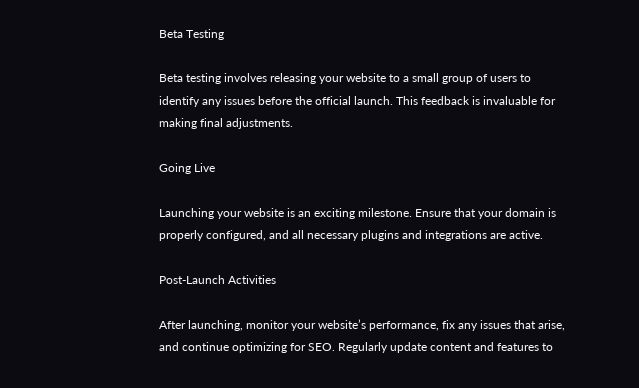Beta Testing

Beta testing involves releasing your website to a small group of users to identify any issues before the official launch. This feedback is invaluable for making final adjustments.

Going Live

Launching your website is an exciting milestone. Ensure that your domain is properly configured, and all necessary plugins and integrations are active.

Post-Launch Activities

After launching, monitor your website’s performance, fix any issues that arise, and continue optimizing for SEO. Regularly update content and features to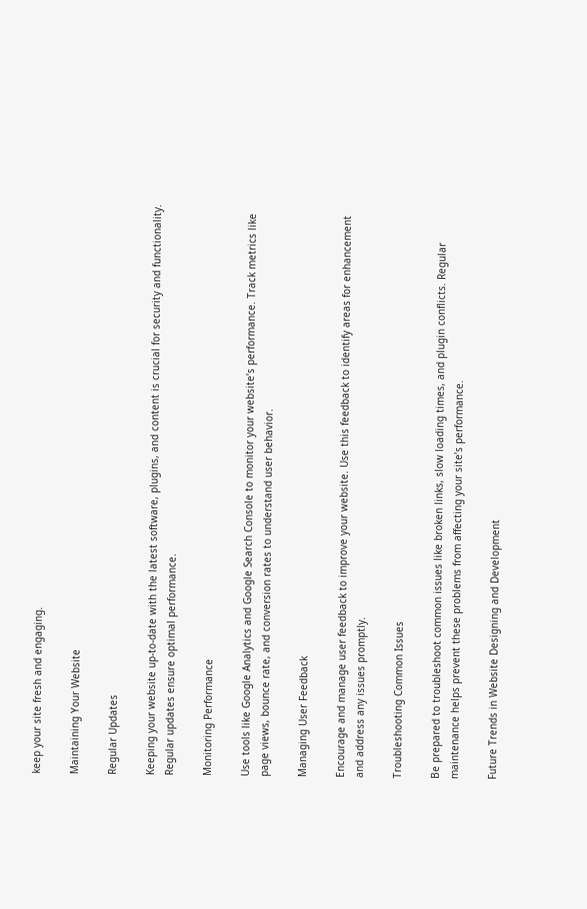keep your site fresh and engaging.

Maintaining Your Website

Regular Updates

Keeping your website up-to-date with the latest software, plugins, and content is crucial for security and functionality. Regular updates ensure optimal performance.

Monitoring Performance

Use tools like Google Analytics and Google Search Console to monitor your website’s performance. Track metrics like page views, bounce rate, and conversion rates to understand user behavior.

Managing User Feedback

Encourage and manage user feedback to improve your website. Use this feedback to identify areas for enhancement and address any issues promptly.

Troubleshooting Common Issues

Be prepared to troubleshoot common issues like broken links, slow loading times, and plugin conflicts. Regular maintenance helps prevent these problems from affecting your site’s performance.

Future Trends in Website Designing and Development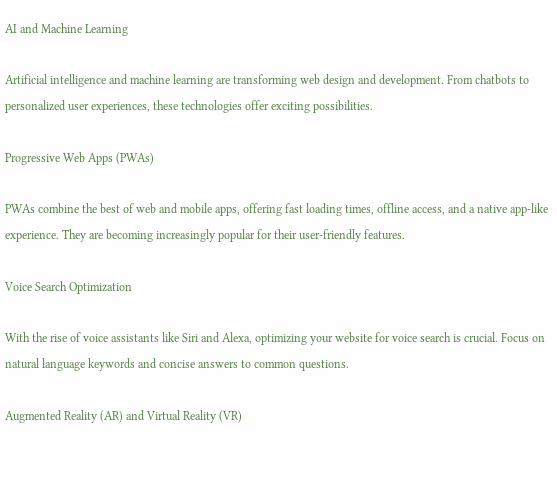AI and Machine Learning

Artificial intelligence and machine learning are transforming web design and development. From chatbots to personalized user experiences, these technologies offer exciting possibilities.

Progressive Web Apps (PWAs)

PWAs combine the best of web and mobile apps, offering fast loading times, offline access, and a native app-like experience. They are becoming increasingly popular for their user-friendly features.

Voice Search Optimization

With the rise of voice assistants like Siri and Alexa, optimizing your website for voice search is crucial. Focus on natural language keywords and concise answers to common questions.

Augmented Reality (AR) and Virtual Reality (VR)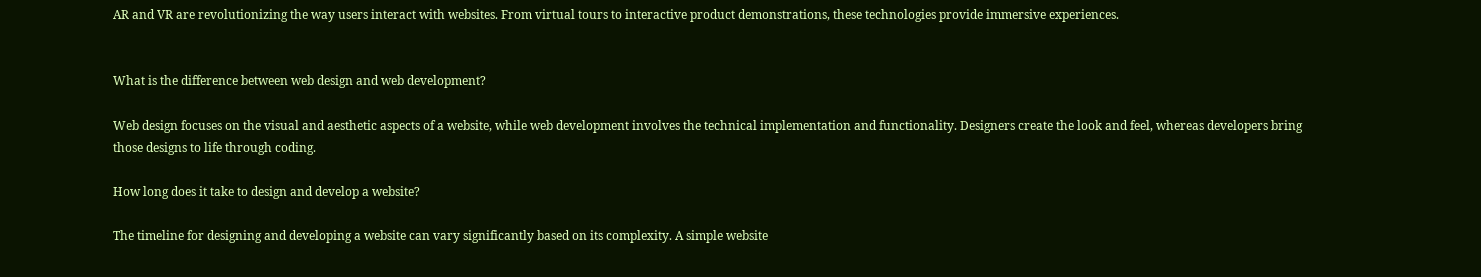AR and VR are revolutionizing the way users interact with websites. From virtual tours to interactive product demonstrations, these technologies provide immersive experiences.


What is the difference between web design and web development?

Web design focuses on the visual and aesthetic aspects of a website, while web development involves the technical implementation and functionality. Designers create the look and feel, whereas developers bring those designs to life through coding.

How long does it take to design and develop a website?

The timeline for designing and developing a website can vary significantly based on its complexity. A simple website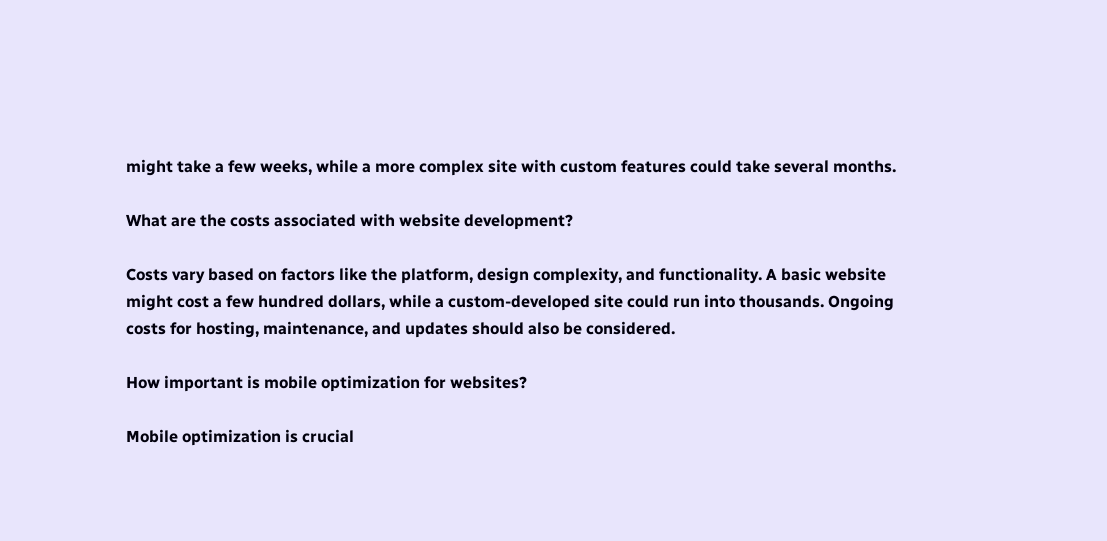might take a few weeks, while a more complex site with custom features could take several months.

What are the costs associated with website development?

Costs vary based on factors like the platform, design complexity, and functionality. A basic website might cost a few hundred dollars, while a custom-developed site could run into thousands. Ongoing costs for hosting, maintenance, and updates should also be considered.

How important is mobile optimization for websites?

Mobile optimization is crucial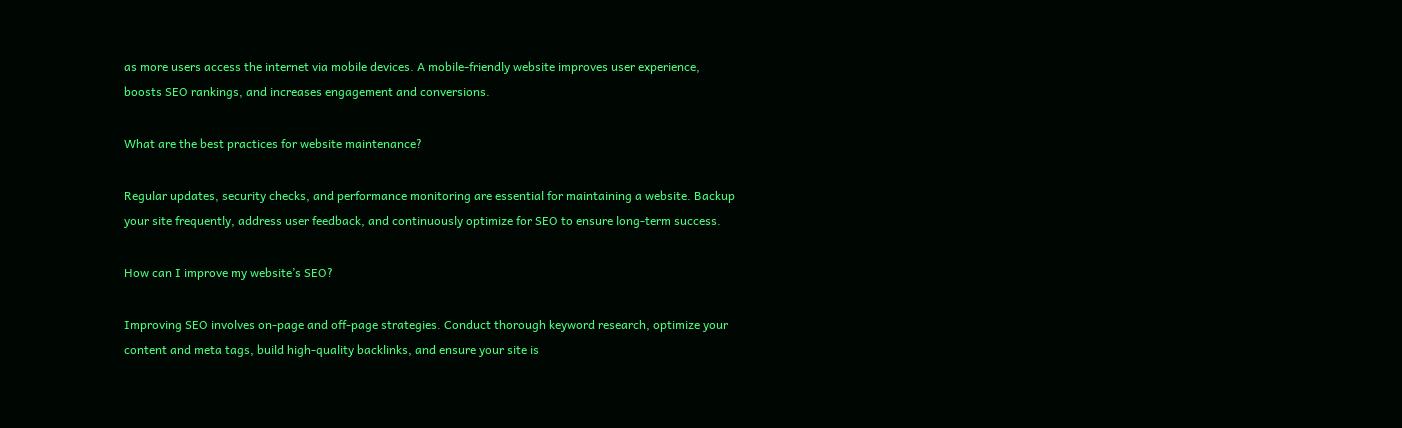as more users access the internet via mobile devices. A mobile-friendly website improves user experience, boosts SEO rankings, and increases engagement and conversions.

What are the best practices for website maintenance?

Regular updates, security checks, and performance monitoring are essential for maintaining a website. Backup your site frequently, address user feedback, and continuously optimize for SEO to ensure long-term success.

How can I improve my website’s SEO?

Improving SEO involves on-page and off-page strategies. Conduct thorough keyword research, optimize your content and meta tags, build high-quality backlinks, and ensure your site is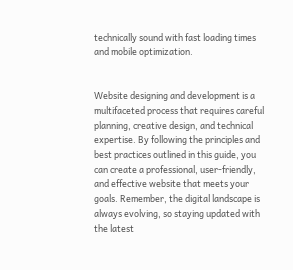technically sound with fast loading times and mobile optimization.


Website designing and development is a multifaceted process that requires careful planning, creative design, and technical expertise. By following the principles and best practices outlined in this guide, you can create a professional, user-friendly, and effective website that meets your goals. Remember, the digital landscape is always evolving, so staying updated with the latest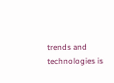trends and technologies is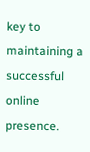key to maintaining a successful online presence.